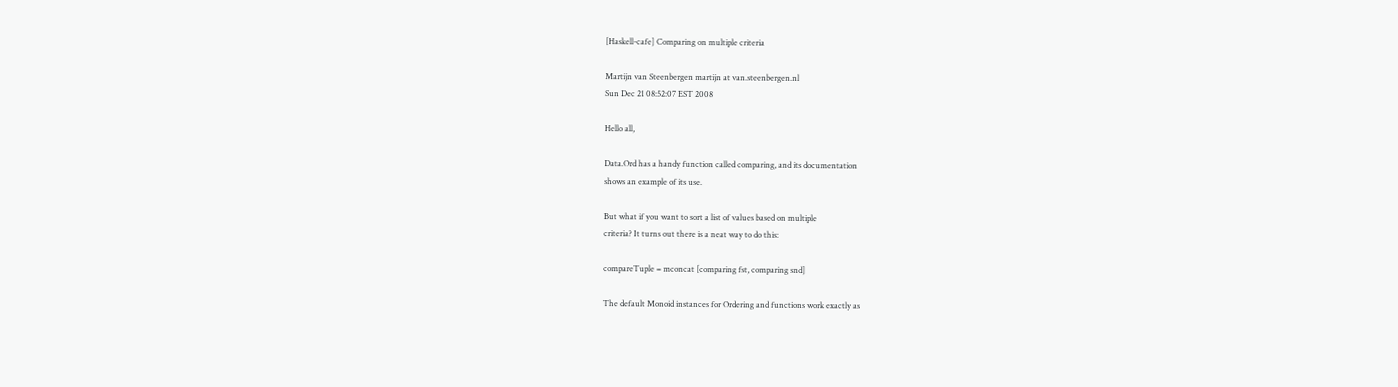[Haskell-cafe] Comparing on multiple criteria

Martijn van Steenbergen martijn at van.steenbergen.nl
Sun Dec 21 08:52:07 EST 2008

Hello all,

Data.Ord has a handy function called comparing, and its documentation
shows an example of its use.

But what if you want to sort a list of values based on multiple
criteria? It turns out there is a neat way to do this:

compareTuple = mconcat [comparing fst, comparing snd]

The default Monoid instances for Ordering and functions work exactly as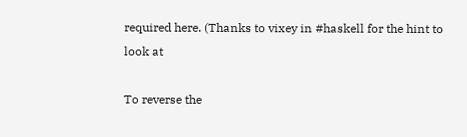required here. (Thanks to vixey in #haskell for the hint to look at

To reverse the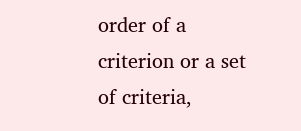order of a criterion or a set of criteria,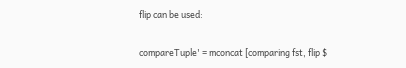flip can be used:

compareTuple' = mconcat [comparing fst, flip $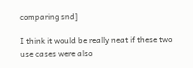comparing snd]

I think it would be really neat if these two use cases were also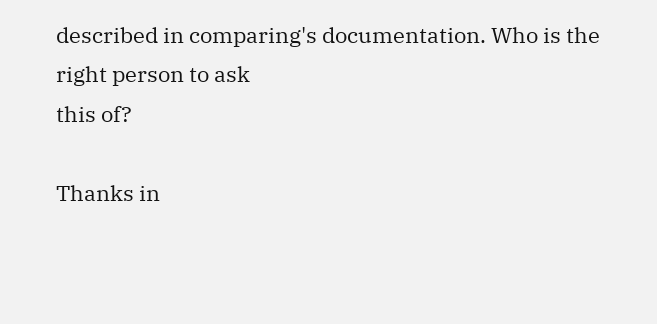described in comparing's documentation. Who is the right person to ask
this of?

Thanks in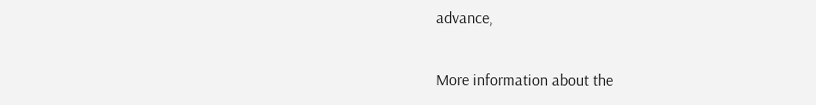advance,


More information about the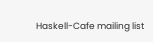Haskell-Cafe mailing list